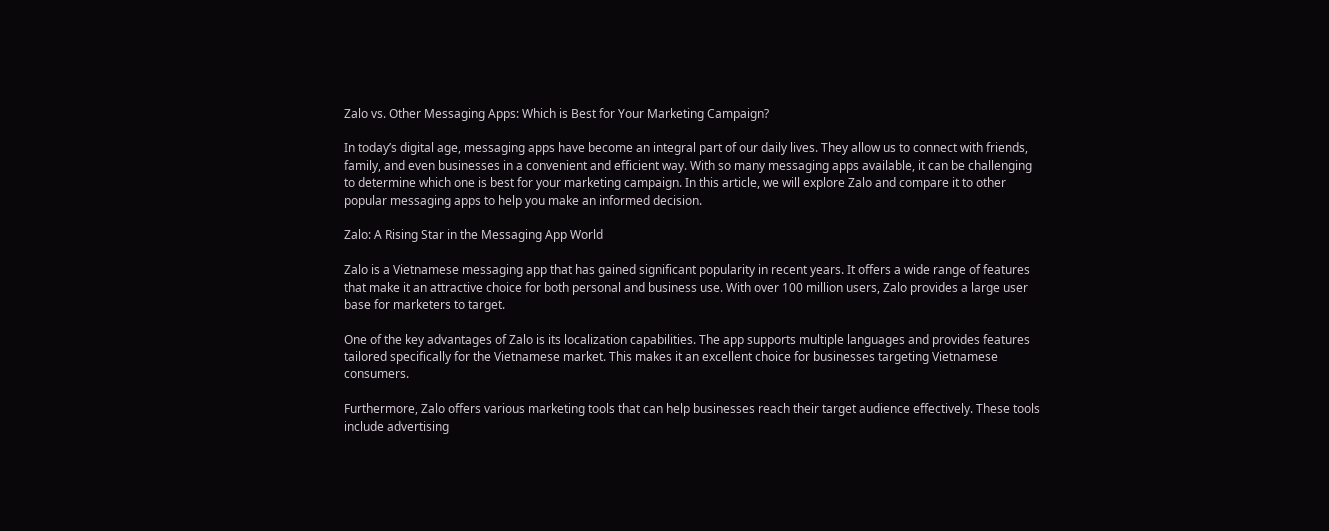Zalo vs. Other Messaging Apps: Which is Best for Your Marketing Campaign?

In today’s digital age, messaging apps have become an integral part of our daily lives. They allow us to connect with friends, family, and even businesses in a convenient and efficient way. With so many messaging apps available, it can be challenging to determine which one is best for your marketing campaign. In this article, we will explore Zalo and compare it to other popular messaging apps to help you make an informed decision.

Zalo: A Rising Star in the Messaging App World

Zalo is a Vietnamese messaging app that has gained significant popularity in recent years. It offers a wide range of features that make it an attractive choice for both personal and business use. With over 100 million users, Zalo provides a large user base for marketers to target.

One of the key advantages of Zalo is its localization capabilities. The app supports multiple languages and provides features tailored specifically for the Vietnamese market. This makes it an excellent choice for businesses targeting Vietnamese consumers.

Furthermore, Zalo offers various marketing tools that can help businesses reach their target audience effectively. These tools include advertising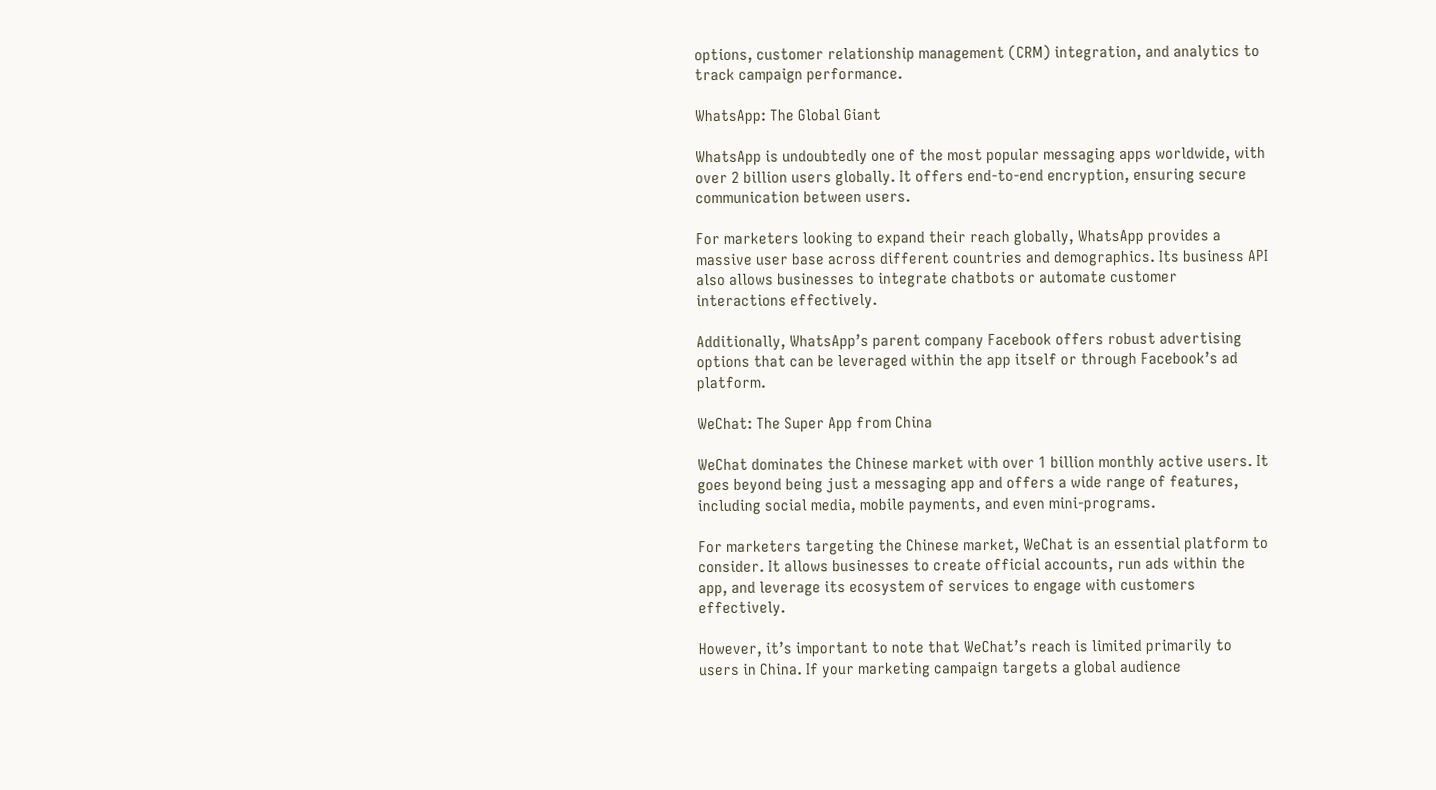options, customer relationship management (CRM) integration, and analytics to track campaign performance.

WhatsApp: The Global Giant

WhatsApp is undoubtedly one of the most popular messaging apps worldwide, with over 2 billion users globally. It offers end-to-end encryption, ensuring secure communication between users.

For marketers looking to expand their reach globally, WhatsApp provides a massive user base across different countries and demographics. Its business API also allows businesses to integrate chatbots or automate customer interactions effectively.

Additionally, WhatsApp’s parent company Facebook offers robust advertising options that can be leveraged within the app itself or through Facebook’s ad platform.

WeChat: The Super App from China

WeChat dominates the Chinese market with over 1 billion monthly active users. It goes beyond being just a messaging app and offers a wide range of features, including social media, mobile payments, and even mini-programs.

For marketers targeting the Chinese market, WeChat is an essential platform to consider. It allows businesses to create official accounts, run ads within the app, and leverage its ecosystem of services to engage with customers effectively.

However, it’s important to note that WeChat’s reach is limited primarily to users in China. If your marketing campaign targets a global audience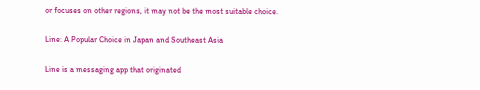or focuses on other regions, it may not be the most suitable choice.

Line: A Popular Choice in Japan and Southeast Asia

Line is a messaging app that originated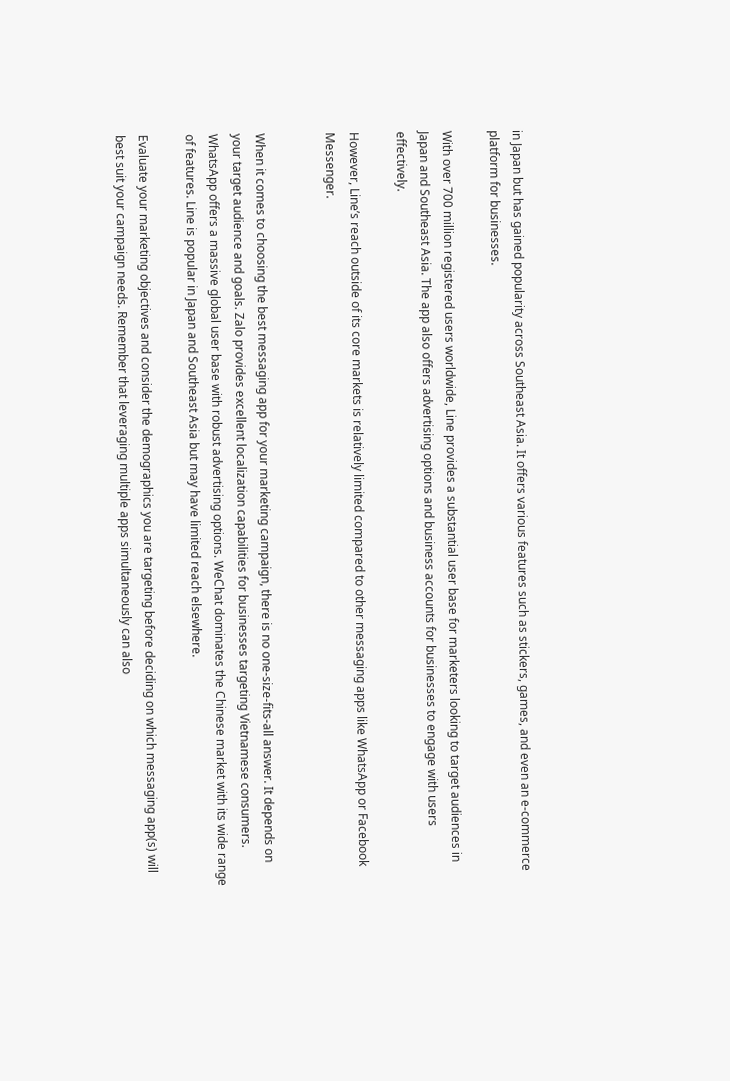in Japan but has gained popularity across Southeast Asia. It offers various features such as stickers, games, and even an e-commerce platform for businesses.

With over 700 million registered users worldwide, Line provides a substantial user base for marketers looking to target audiences in Japan and Southeast Asia. The app also offers advertising options and business accounts for businesses to engage with users effectively.

However, Line’s reach outside of its core markets is relatively limited compared to other messaging apps like WhatsApp or Facebook Messenger.


When it comes to choosing the best messaging app for your marketing campaign, there is no one-size-fits-all answer. It depends on your target audience and goals. Zalo provides excellent localization capabilities for businesses targeting Vietnamese consumers. WhatsApp offers a massive global user base with robust advertising options. WeChat dominates the Chinese market with its wide range of features. Line is popular in Japan and Southeast Asia but may have limited reach elsewhere.

Evaluate your marketing objectives and consider the demographics you are targeting before deciding on which messaging app(s) will best suit your campaign needs. Remember that leveraging multiple apps simultaneously can also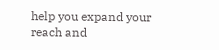help you expand your reach and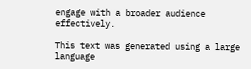engage with a broader audience effectively.

This text was generated using a large language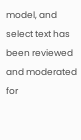model, and select text has been reviewed and moderated for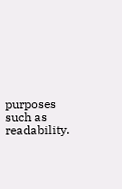purposes such as readability.